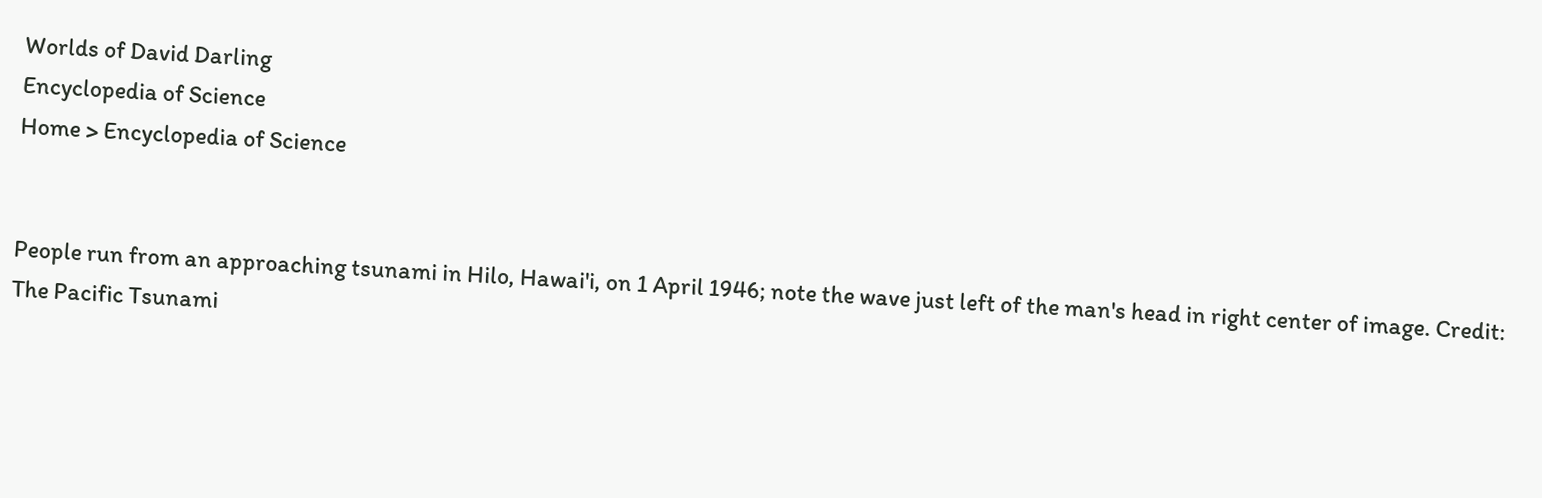Worlds of David Darling
Encyclopedia of Science
Home > Encyclopedia of Science


People run from an approaching tsunami in Hilo, Hawai'i, on 1 April 1946; note the wave just left of the man's head in right center of image. Credit: The Pacific Tsunami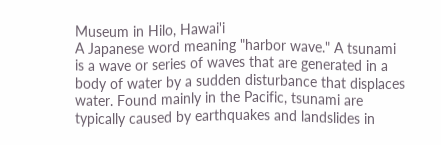Museum in Hilo, Hawai'i
A Japanese word meaning "harbor wave." A tsunami is a wave or series of waves that are generated in a body of water by a sudden disturbance that displaces water. Found mainly in the Pacific, tsunami are typically caused by earthquakes and landslides in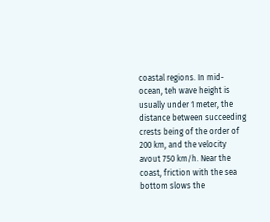coastal regions. In mid-ocean, teh wave height is usually under 1 meter, the distance between succeeding crests being of the order of 200 km, and the velocity avout 750 km/h. Near the coast, friction with the sea bottom slows the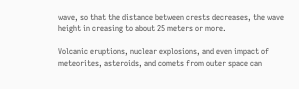wave, so that the distance between crests decreases, the wave height in creasing to about 25 meters or more.

Volcanic eruptions, nuclear explosions, and even impact of meteorites, asteroids, and comets from outer space can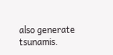also generate tsunamis.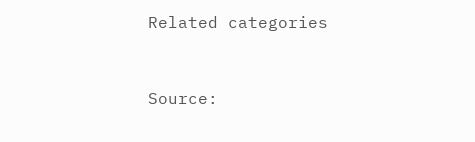Related categories


Source: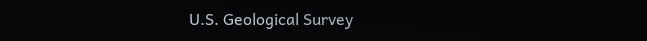U.S. Geological Survey